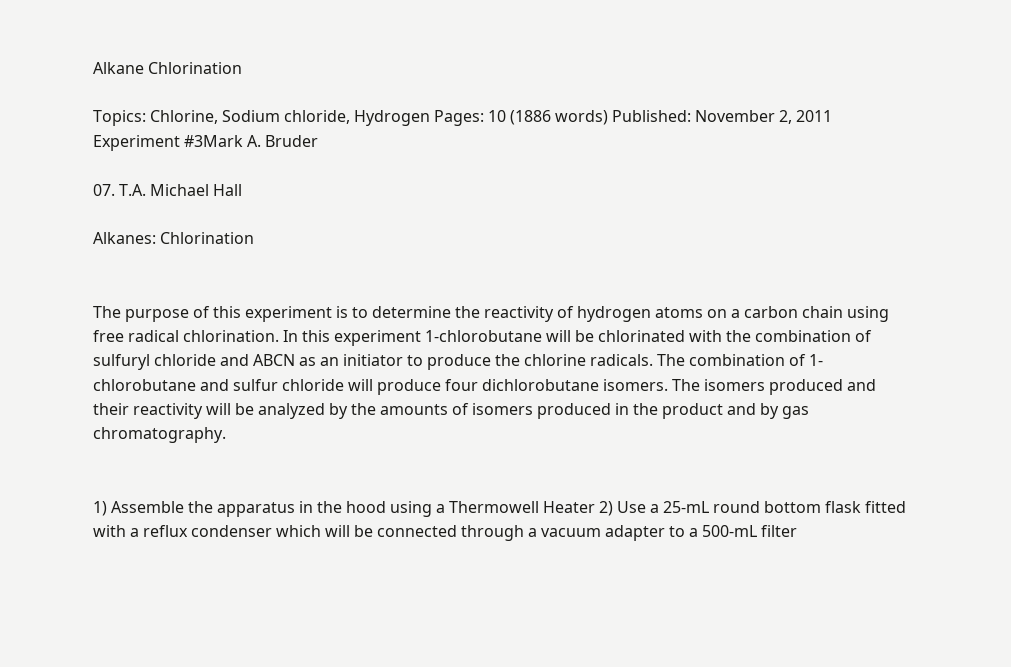Alkane Chlorination

Topics: Chlorine, Sodium chloride, Hydrogen Pages: 10 (1886 words) Published: November 2, 2011
Experiment #3Mark A. Bruder

07. T.A. Michael Hall

Alkanes: Chlorination


The purpose of this experiment is to determine the reactivity of hydrogen atoms on a carbon chain using free radical chlorination. In this experiment 1-chlorobutane will be chlorinated with the combination of sulfuryl chloride and ABCN as an initiator to produce the chlorine radicals. The combination of 1-chlorobutane and sulfur chloride will produce four dichlorobutane isomers. The isomers produced and their reactivity will be analyzed by the amounts of isomers produced in the product and by gas chromatography.


1) Assemble the apparatus in the hood using a Thermowell Heater 2) Use a 25-mL round bottom flask fitted with a reflux condenser which will be connected through a vacuum adapter to a 500-mL filter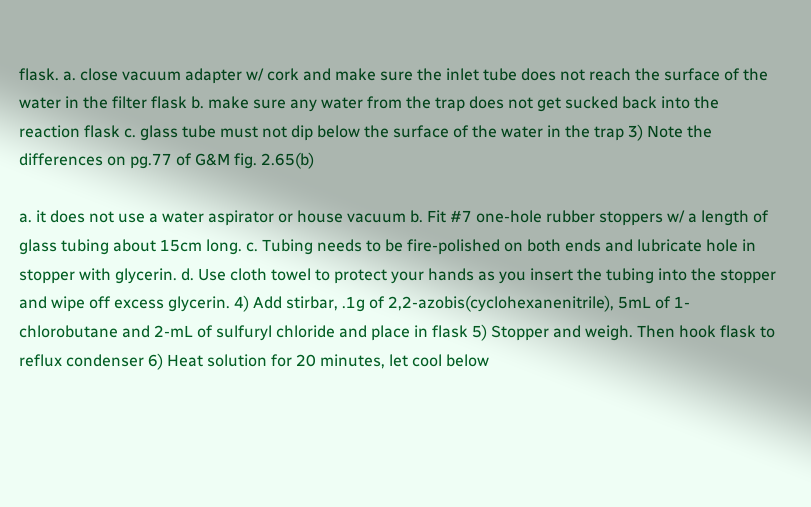flask. a. close vacuum adapter w/ cork and make sure the inlet tube does not reach the surface of the water in the filter flask b. make sure any water from the trap does not get sucked back into the reaction flask c. glass tube must not dip below the surface of the water in the trap 3) Note the differences on pg.77 of G&M fig. 2.65(b)

a. it does not use a water aspirator or house vacuum b. Fit #7 one-hole rubber stoppers w/ a length of glass tubing about 15cm long. c. Tubing needs to be fire-polished on both ends and lubricate hole in stopper with glycerin. d. Use cloth towel to protect your hands as you insert the tubing into the stopper and wipe off excess glycerin. 4) Add stirbar, .1g of 2,2-azobis(cyclohexanenitrile), 5mL of 1-chlorobutane and 2-mL of sulfuryl chloride and place in flask 5) Stopper and weigh. Then hook flask to reflux condenser 6) Heat solution for 20 minutes, let cool below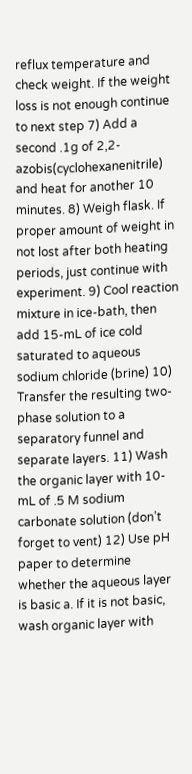reflux temperature and check weight. If the weight loss is not enough continue to next step 7) Add a second .1g of 2,2-azobis(cyclohexanenitrile) and heat for another 10 minutes. 8) Weigh flask. If proper amount of weight in not lost after both heating periods, just continue with experiment. 9) Cool reaction mixture in ice-bath, then add 15-mL of ice cold saturated to aqueous sodium chloride (brine) 10) Transfer the resulting two-phase solution to a separatory funnel and separate layers. 11) Wash the organic layer with 10-mL of .5 M sodium carbonate solution (don’t forget to vent) 12) Use pH paper to determine whether the aqueous layer is basic a. If it is not basic, wash organic layer with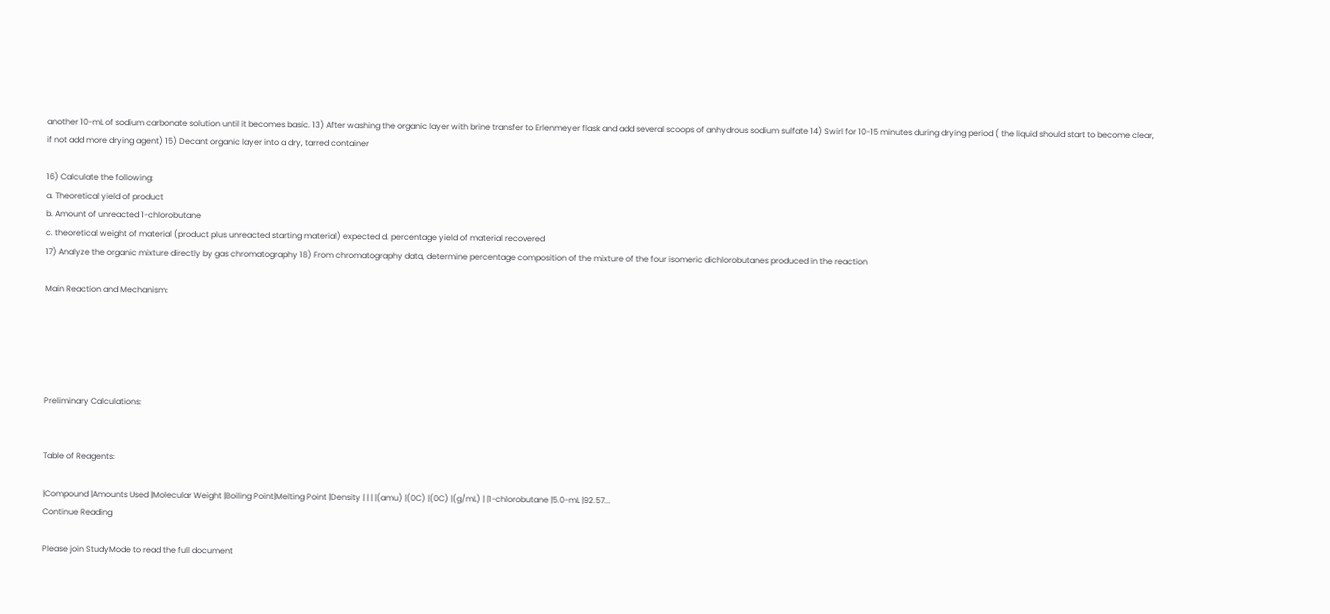another 10-mL of sodium carbonate solution until it becomes basic. 13) After washing the organic layer with brine transfer to Erlenmeyer flask and add several scoops of anhydrous sodium sulfate 14) Swirl for 10-15 minutes during drying period ( the liquid should start to become clear, if not add more drying agent) 15) Decant organic layer into a dry, tarred container

16) Calculate the following:
a. Theoretical yield of product
b. Amount of unreacted 1-chlorobutane
c. theoretical weight of material (product plus unreacted starting material) expected d. percentage yield of material recovered
17) Analyze the organic mixture directly by gas chromatography 18) From chromatography data, determine percentage composition of the mixture of the four isomeric dichlorobutanes produced in the reaction

Main Reaction and Mechanism:





Preliminary Calculations:


Table of Reagents:

|Compound |Amounts Used |Molecular Weight |Boiling Point|Melting Point |Density | | | |(amu) |(0C) |(0C) |(g/mL) | |1-chlorobutane |5.0-mL |92.57...
Continue Reading

Please join StudyMode to read the full document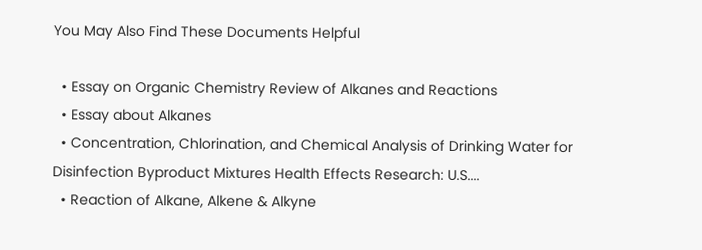You May Also Find These Documents Helpful

  • Essay on Organic Chemistry Review of Alkanes and Reactions
  • Essay about Alkanes
  • Concentration, Chlorination, and Chemical Analysis of Drinking Water for Disinfection Byproduct Mixtures Health Effects Research: U.S....
  • Reaction of Alkane, Alkene & Alkyne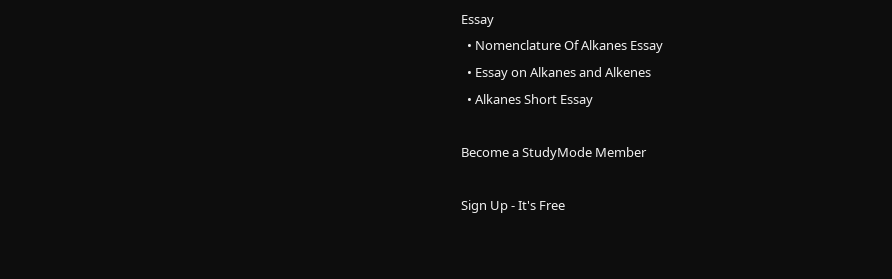Essay
  • Nomenclature Of Alkanes Essay
  • Essay on Alkanes and Alkenes
  • Alkanes Short Essay

Become a StudyMode Member

Sign Up - It's Free